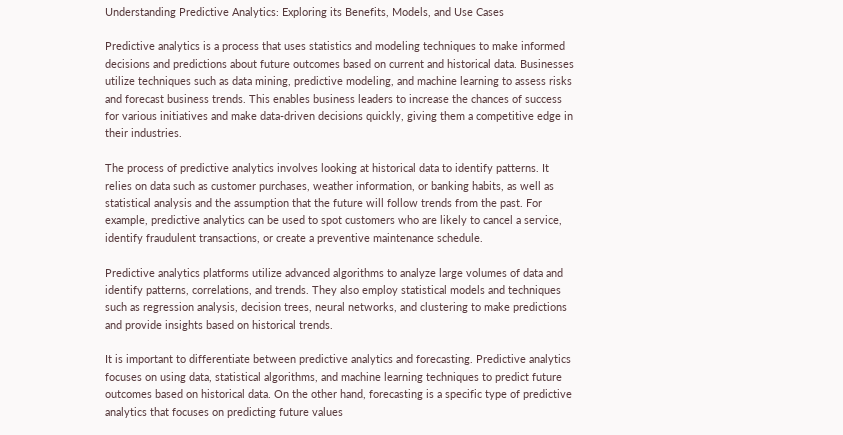Understanding Predictive Analytics: Exploring its Benefits, Models, and Use Cases

Predictive analytics is a process that uses statistics and modeling techniques to make informed decisions and predictions about future outcomes based on current and historical data. Businesses utilize techniques such as data mining, predictive modeling, and machine learning to assess risks and forecast business trends. This enables business leaders to increase the chances of success for various initiatives and make data-driven decisions quickly, giving them a competitive edge in their industries.

The process of predictive analytics involves looking at historical data to identify patterns. It relies on data such as customer purchases, weather information, or banking habits, as well as statistical analysis and the assumption that the future will follow trends from the past. For example, predictive analytics can be used to spot customers who are likely to cancel a service, identify fraudulent transactions, or create a preventive maintenance schedule.

Predictive analytics platforms utilize advanced algorithms to analyze large volumes of data and identify patterns, correlations, and trends. They also employ statistical models and techniques such as regression analysis, decision trees, neural networks, and clustering to make predictions and provide insights based on historical trends.

It is important to differentiate between predictive analytics and forecasting. Predictive analytics focuses on using data, statistical algorithms, and machine learning techniques to predict future outcomes based on historical data. On the other hand, forecasting is a specific type of predictive analytics that focuses on predicting future values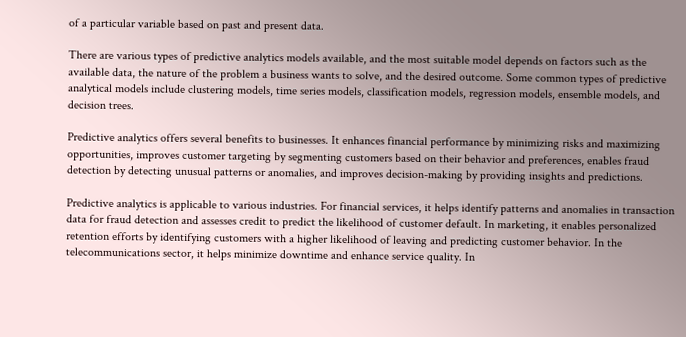of a particular variable based on past and present data.

There are various types of predictive analytics models available, and the most suitable model depends on factors such as the available data, the nature of the problem a business wants to solve, and the desired outcome. Some common types of predictive analytical models include clustering models, time series models, classification models, regression models, ensemble models, and decision trees.

Predictive analytics offers several benefits to businesses. It enhances financial performance by minimizing risks and maximizing opportunities, improves customer targeting by segmenting customers based on their behavior and preferences, enables fraud detection by detecting unusual patterns or anomalies, and improves decision-making by providing insights and predictions.

Predictive analytics is applicable to various industries. For financial services, it helps identify patterns and anomalies in transaction data for fraud detection and assesses credit to predict the likelihood of customer default. In marketing, it enables personalized retention efforts by identifying customers with a higher likelihood of leaving and predicting customer behavior. In the telecommunications sector, it helps minimize downtime and enhance service quality. In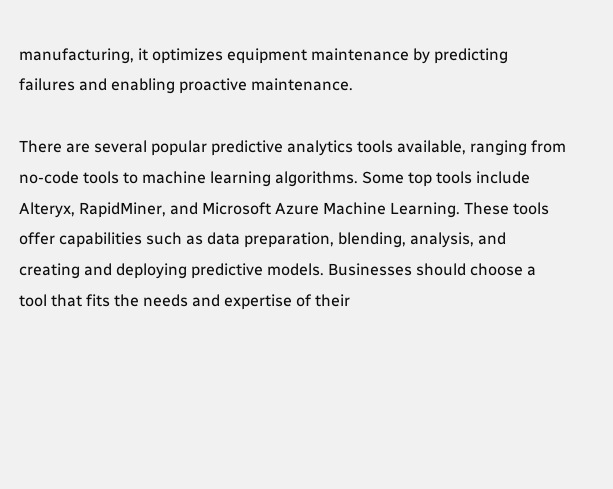manufacturing, it optimizes equipment maintenance by predicting failures and enabling proactive maintenance.

There are several popular predictive analytics tools available, ranging from no-code tools to machine learning algorithms. Some top tools include Alteryx, RapidMiner, and Microsoft Azure Machine Learning. These tools offer capabilities such as data preparation, blending, analysis, and creating and deploying predictive models. Businesses should choose a tool that fits the needs and expertise of their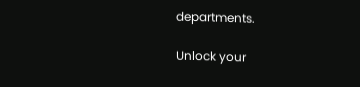departments.

Unlock your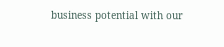business potential with our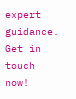expert guidance. Get in touch now!